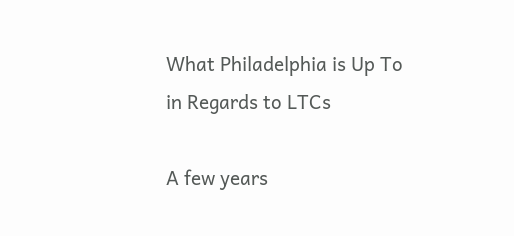What Philadelphia is Up To in Regards to LTCs

A few years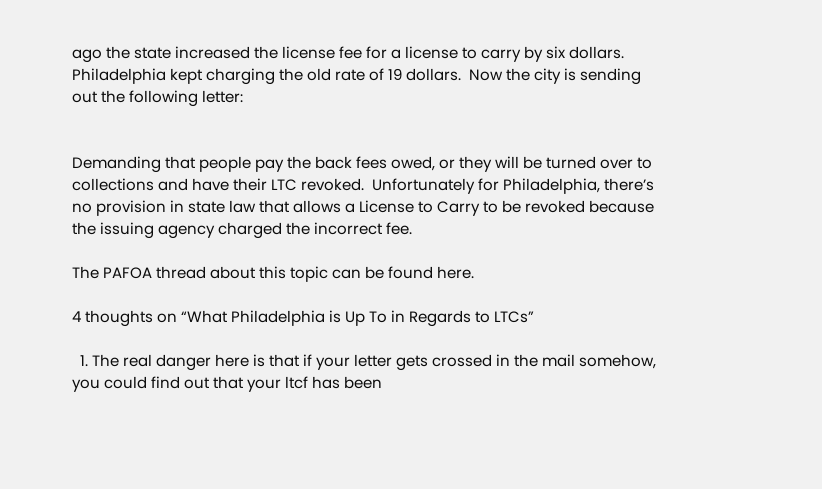ago the state increased the license fee for a license to carry by six dollars.  Philadelphia kept charging the old rate of 19 dollars.  Now the city is sending out the following letter:


Demanding that people pay the back fees owed, or they will be turned over to collections and have their LTC revoked.  Unfortunately for Philadelphia, there’s no provision in state law that allows a License to Carry to be revoked because the issuing agency charged the incorrect fee.

The PAFOA thread about this topic can be found here.

4 thoughts on “What Philadelphia is Up To in Regards to LTCs”

  1. The real danger here is that if your letter gets crossed in the mail somehow, you could find out that your ltcf has been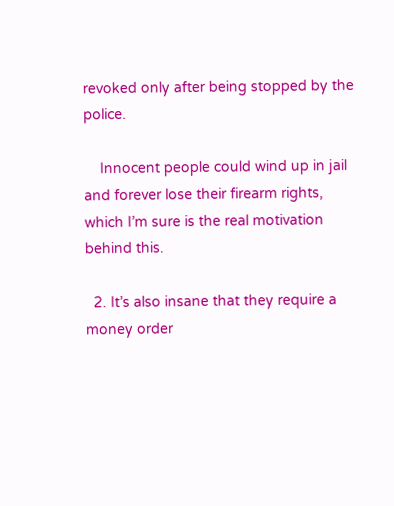revoked only after being stopped by the police.

    Innocent people could wind up in jail and forever lose their firearm rights, which I’m sure is the real motivation behind this.

  2. It’s also insane that they require a money order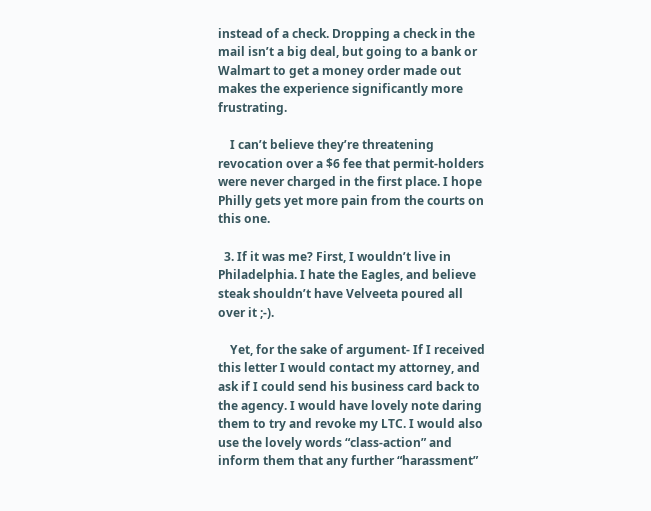instead of a check. Dropping a check in the mail isn’t a big deal, but going to a bank or Walmart to get a money order made out makes the experience significantly more frustrating.

    I can’t believe they’re threatening revocation over a $6 fee that permit-holders were never charged in the first place. I hope Philly gets yet more pain from the courts on this one.

  3. If it was me? First, I wouldn’t live in Philadelphia. I hate the Eagles, and believe steak shouldn’t have Velveeta poured all over it ;-).

    Yet, for the sake of argument- If I received this letter I would contact my attorney, and ask if I could send his business card back to the agency. I would have lovely note daring them to try and revoke my LTC. I would also use the lovely words “class-action” and inform them that any further “harassment”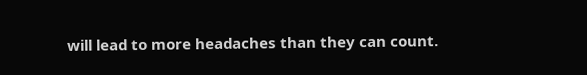will lead to more headaches than they can count.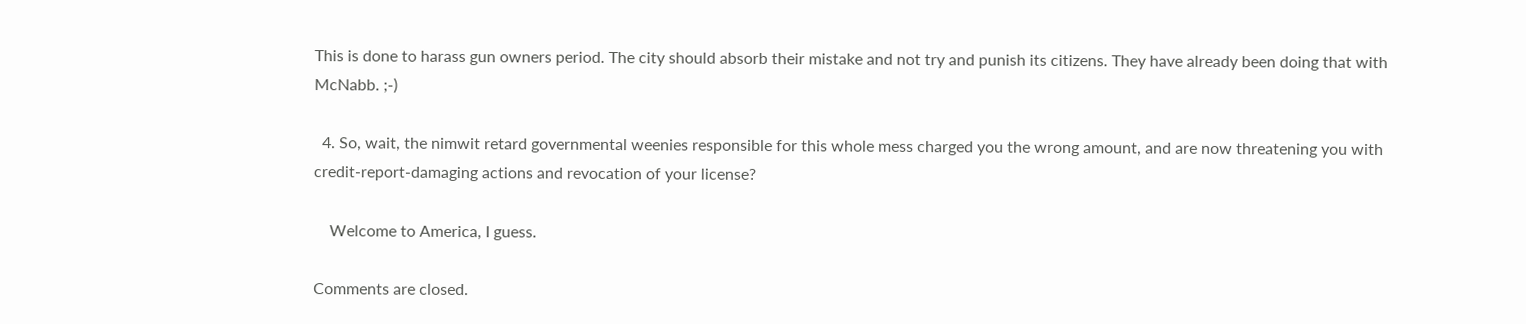This is done to harass gun owners period. The city should absorb their mistake and not try and punish its citizens. They have already been doing that with McNabb. ;-)

  4. So, wait, the nimwit retard governmental weenies responsible for this whole mess charged you the wrong amount, and are now threatening you with credit-report-damaging actions and revocation of your license?

    Welcome to America, I guess.

Comments are closed.